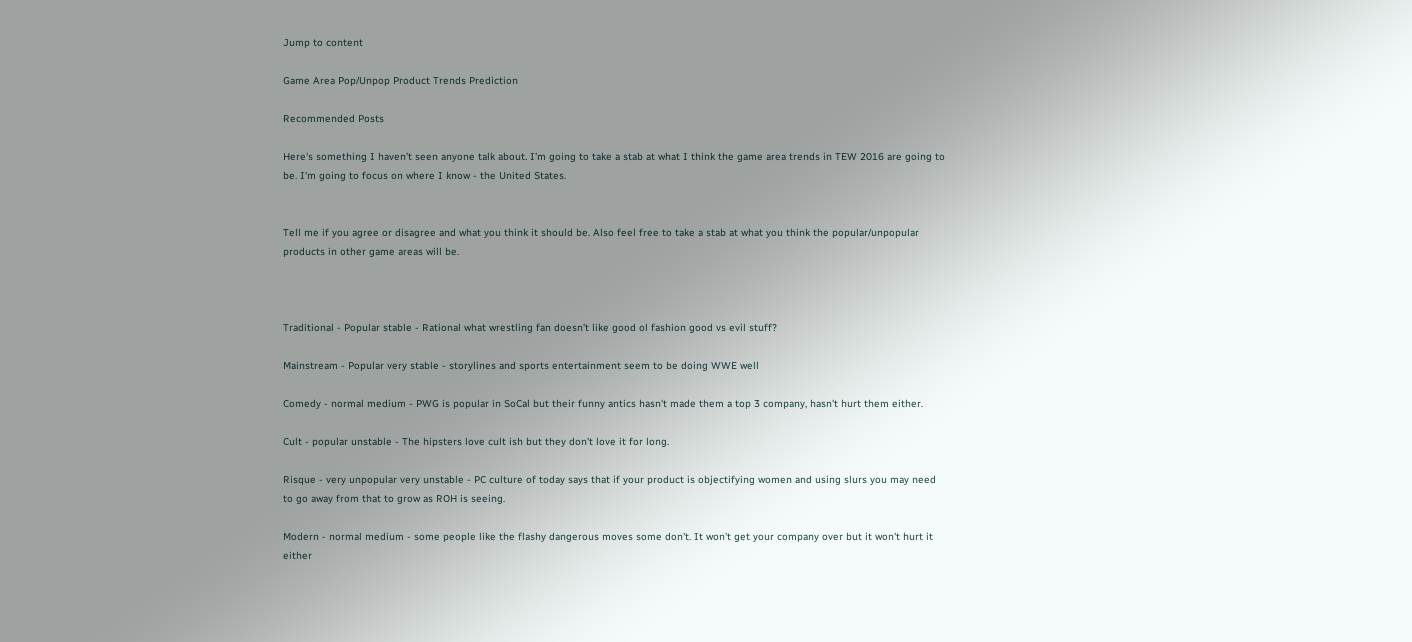Jump to content

Game Area Pop/Unpop Product Trends Prediction

Recommended Posts

Here's something I haven't seen anyone talk about. I'm going to take a stab at what I think the game area trends in TEW 2016 are going to be. I'm going to focus on where I know - the United States.


Tell me if you agree or disagree and what you think it should be. Also feel free to take a stab at what you think the popular/unpopular products in other game areas will be.



Traditional - Popular stable - Rational what wrestling fan doesn't like good ol fashion good vs evil stuff?

Mainstream - Popular very stable - storylines and sports entertainment seem to be doing WWE well

Comedy - normal medium - PWG is popular in SoCal but their funny antics hasn't made them a top 3 company, hasn't hurt them either.

Cult - popular unstable - The hipsters love cult ish but they don't love it for long.

Risque - very unpopular very unstable - PC culture of today says that if your product is objectifying women and using slurs you may need to go away from that to grow as ROH is seeing.

Modern - normal medium - some people like the flashy dangerous moves some don't. It won't get your company over but it won't hurt it either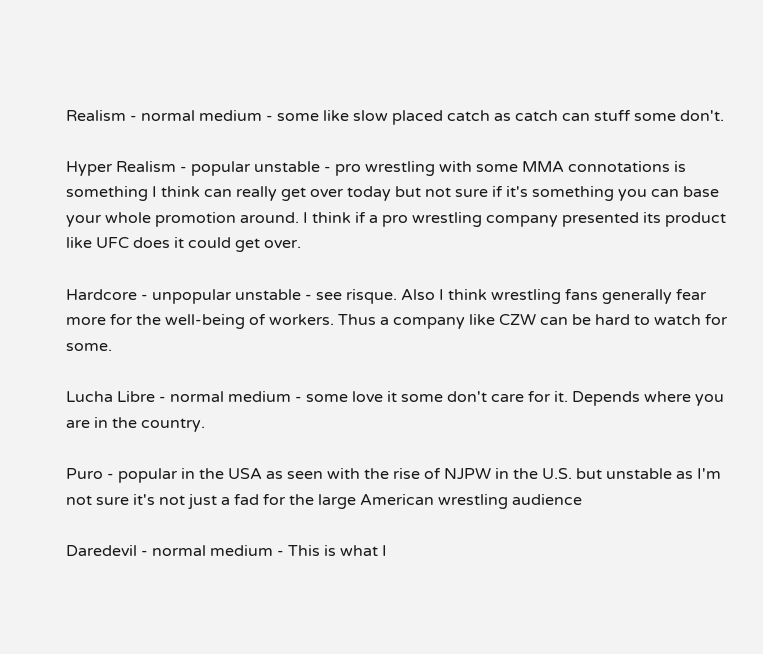Realism - normal medium - some like slow placed catch as catch can stuff some don't.

Hyper Realism - popular unstable - pro wrestling with some MMA connotations is something I think can really get over today but not sure if it's something you can base your whole promotion around. I think if a pro wrestling company presented its product like UFC does it could get over.

Hardcore - unpopular unstable - see risque. Also I think wrestling fans generally fear more for the well-being of workers. Thus a company like CZW can be hard to watch for some.

Lucha Libre - normal medium - some love it some don't care for it. Depends where you are in the country.

Puro - popular in the USA as seen with the rise of NJPW in the U.S. but unstable as I'm not sure it's not just a fad for the large American wrestling audience

Daredevil - normal medium - This is what I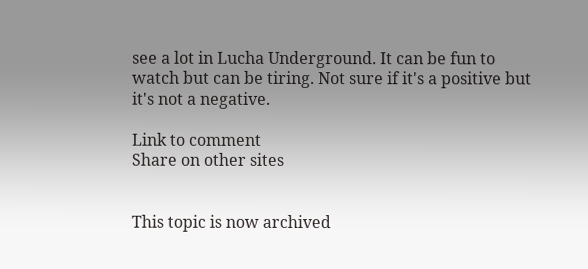see a lot in Lucha Underground. It can be fun to watch but can be tiring. Not sure if it's a positive but it's not a negative.

Link to comment
Share on other sites


This topic is now archived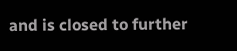and is closed to further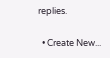replies.

  • Create New...